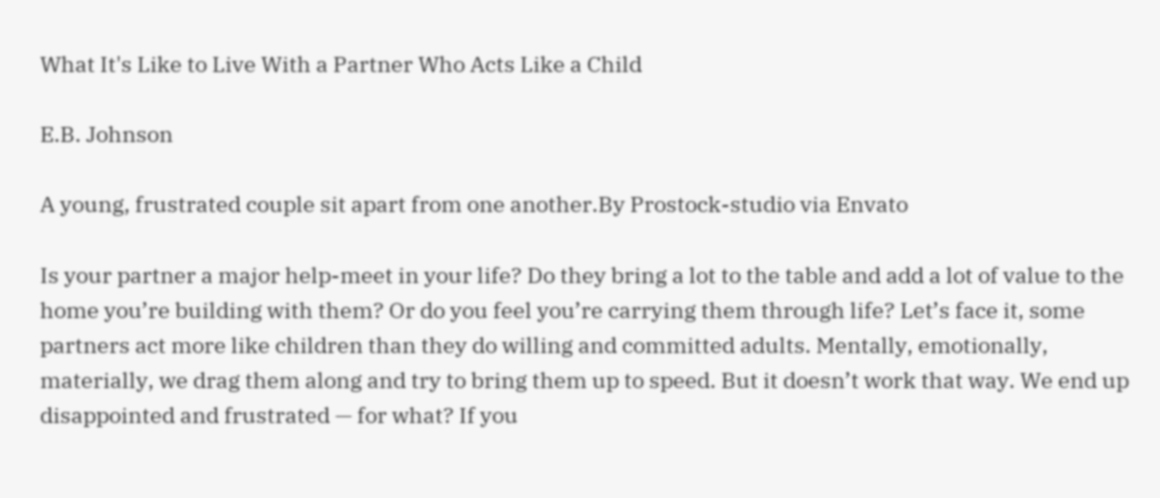What It's Like to Live With a Partner Who Acts Like a Child

E.B. Johnson

A young, frustrated couple sit apart from one another.By Prostock-studio via Envato

Is your partner a major help-meet in your life? Do they bring a lot to the table and add a lot of value to the home you’re building with them? Or do you feel you’re carrying them through life? Let’s face it, some partners act more like children than they do willing and committed adults. Mentally, emotionally, materially, we drag them along and try to bring them up to speed. But it doesn’t work that way. We end up disappointed and frustrated — for what? If you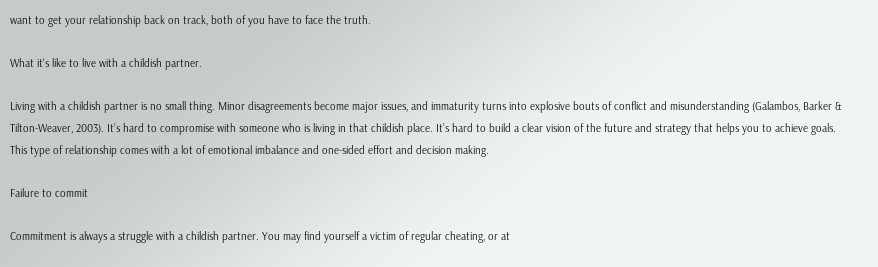want to get your relationship back on track, both of you have to face the truth.

What it's like to live with a childish partner.

Living with a childish partner is no small thing. Minor disagreements become major issues, and immaturity turns into explosive bouts of conflict and misunderstanding (Galambos, Barker & Tilton-Weaver, 2003). It’s hard to compromise with someone who is living in that childish place. It’s hard to build a clear vision of the future and strategy that helps you to achieve goals. This type of relationship comes with a lot of emotional imbalance and one-sided effort and decision making.

Failure to commit

Commitment is always a struggle with a childish partner. You may find yourself a victim of regular cheating, or at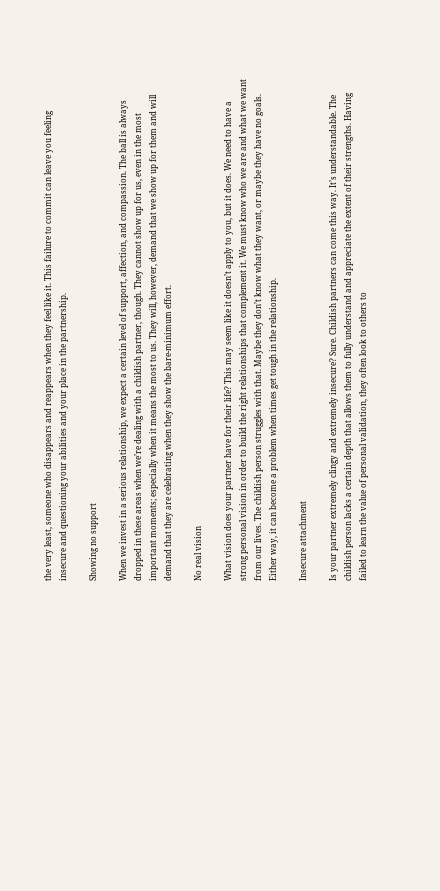the very least, someone who disappears and reappears when they feel like it. This failure to commit can leave you feeling insecure and questioning your abilities and your place in the partnership.

Showing no support

When we invest in a serious relationship, we expect a certain level of support, affection, and compassion. The ball is always dropped in these areas when we’re dealing with a childish partner, though. They cannot show up for us, even in the most important moments; especially when it means the most to us. They will, however, demand that we show up for them and will demand that they are celebrating when they show the bare-minimum effort.

No real vision

What vision does your partner have for their life? This may seem like it doesn’t apply to you, but it does. We need to have a strong personal vision in order to build the right relationships that complement it. We must know who we are and what we want from our lives. The childish person struggles with that. Maybe they don’t know what they want, or maybe they have no goals. Either way, it can become a problem when times get tough in the relationship.

Insecure attachment

Is your partner extremely clingy and extremely insecure? Sure. Childish partners can come this way. It’s understandable. The childish person lacks a certain depth that allows them to fully understand and appreciate the extent of their strengths. Having failed to learn the value of personal validation, they often look to others to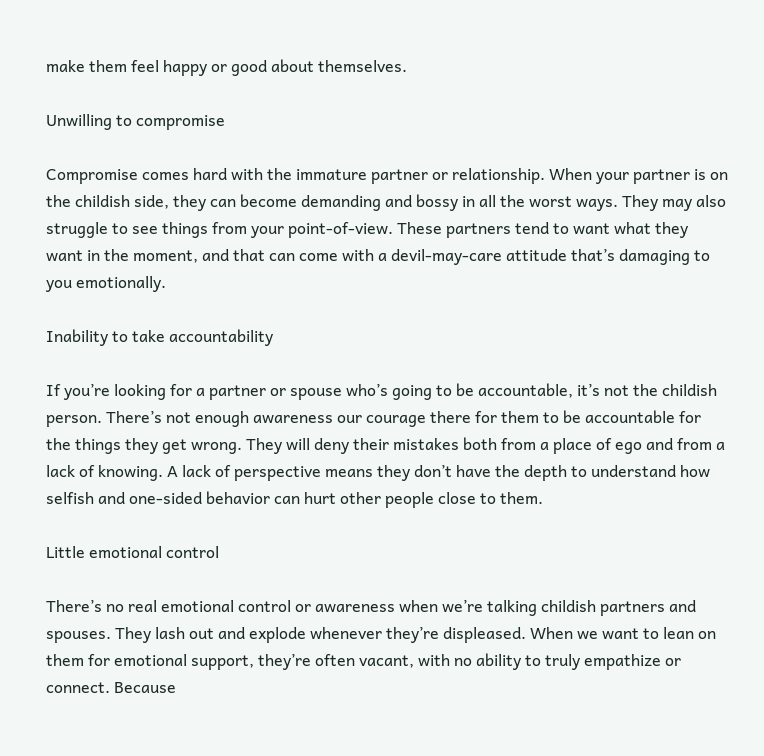make them feel happy or good about themselves.

Unwilling to compromise

Compromise comes hard with the immature partner or relationship. When your partner is on the childish side, they can become demanding and bossy in all the worst ways. They may also struggle to see things from your point-of-view. These partners tend to want what they want in the moment, and that can come with a devil-may-care attitude that’s damaging to you emotionally.

Inability to take accountability

If you’re looking for a partner or spouse who’s going to be accountable, it’s not the childish person. There’s not enough awareness our courage there for them to be accountable for the things they get wrong. They will deny their mistakes both from a place of ego and from a lack of knowing. A lack of perspective means they don’t have the depth to understand how selfish and one-sided behavior can hurt other people close to them.

Little emotional control

There’s no real emotional control or awareness when we’re talking childish partners and spouses. They lash out and explode whenever they’re displeased. When we want to lean on them for emotional support, they’re often vacant, with no ability to truly empathize or connect. Because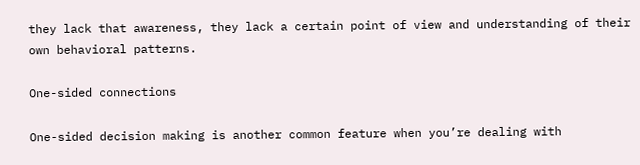they lack that awareness, they lack a certain point of view and understanding of their own behavioral patterns.

One-sided connections

One-sided decision making is another common feature when you’re dealing with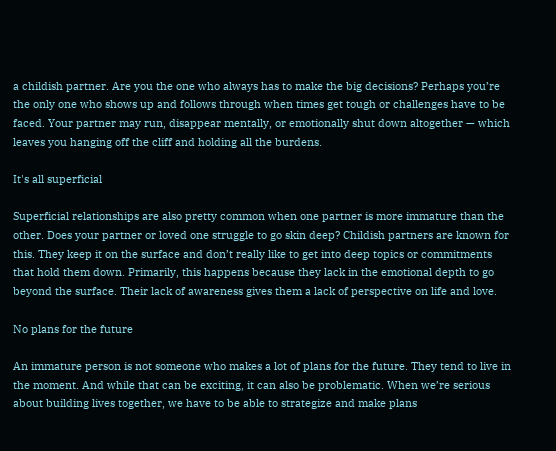a childish partner. Are you the one who always has to make the big decisions? Perhaps you’re the only one who shows up and follows through when times get tough or challenges have to be faced. Your partner may run, disappear mentally, or emotionally shut down altogether — which leaves you hanging off the cliff and holding all the burdens.

It's all superficial

Superficial relationships are also pretty common when one partner is more immature than the other. Does your partner or loved one struggle to go skin deep? Childish partners are known for this. They keep it on the surface and don’t really like to get into deep topics or commitments that hold them down. Primarily, this happens because they lack in the emotional depth to go beyond the surface. Their lack of awareness gives them a lack of perspective on life and love.

No plans for the future

An immature person is not someone who makes a lot of plans for the future. They tend to live in the moment. And while that can be exciting, it can also be problematic. When we’re serious about building lives together, we have to be able to strategize and make plans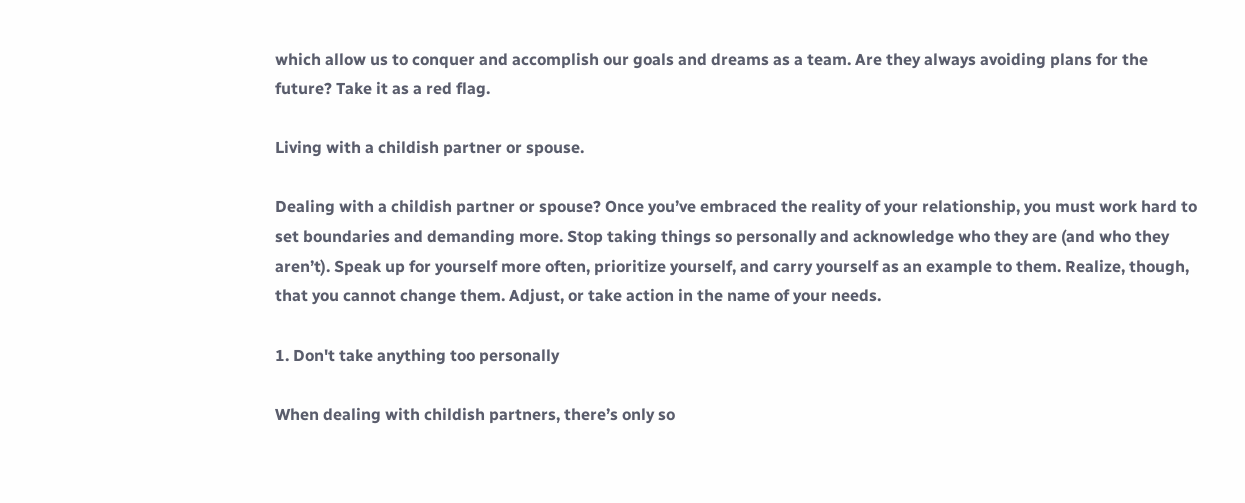which allow us to conquer and accomplish our goals and dreams as a team. Are they always avoiding plans for the future? Take it as a red flag.

Living with a childish partner or spouse.

Dealing with a childish partner or spouse? Once you’ve embraced the reality of your relationship, you must work hard to set boundaries and demanding more. Stop taking things so personally and acknowledge who they are (and who they aren’t). Speak up for yourself more often, prioritize yourself, and carry yourself as an example to them. Realize, though, that you cannot change them. Adjust, or take action in the name of your needs.

1. Don't take anything too personally

When dealing with childish partners, there’s only so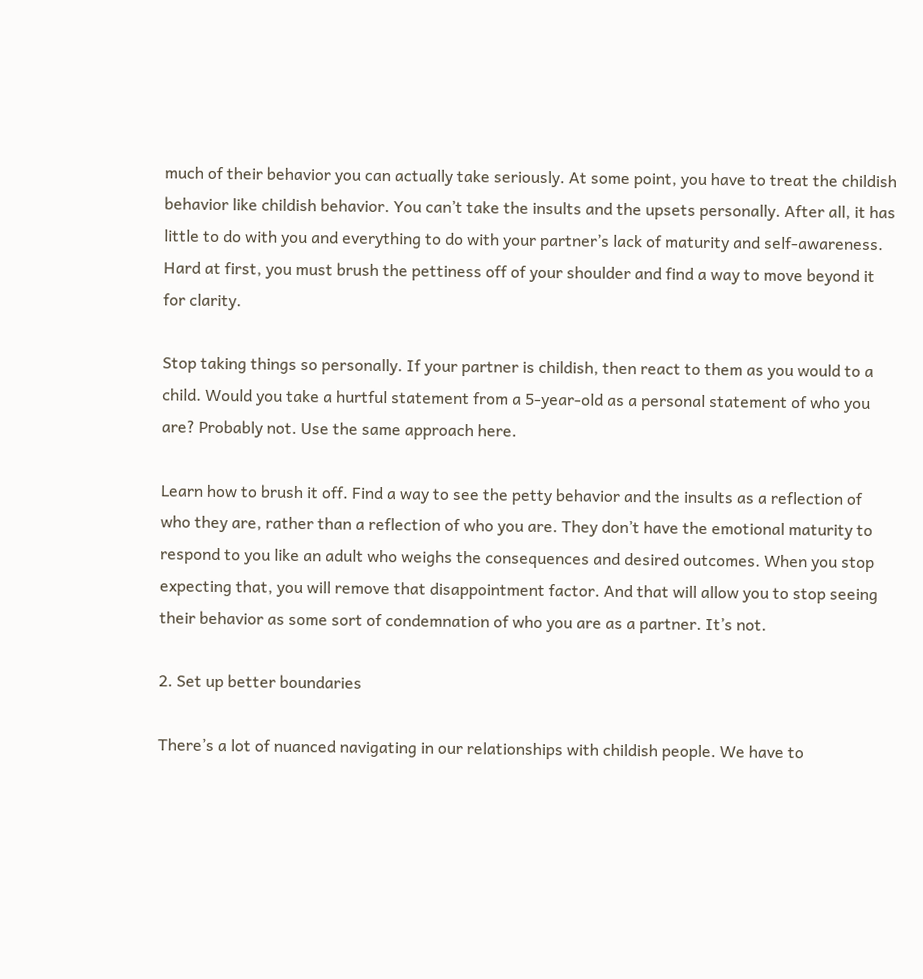much of their behavior you can actually take seriously. At some point, you have to treat the childish behavior like childish behavior. You can’t take the insults and the upsets personally. After all, it has little to do with you and everything to do with your partner’s lack of maturity and self-awareness. Hard at first, you must brush the pettiness off of your shoulder and find a way to move beyond it for clarity.

Stop taking things so personally. If your partner is childish, then react to them as you would to a child. Would you take a hurtful statement from a 5-year-old as a personal statement of who you are? Probably not. Use the same approach here.

Learn how to brush it off. Find a way to see the petty behavior and the insults as a reflection of who they are, rather than a reflection of who you are. They don’t have the emotional maturity to respond to you like an adult who weighs the consequences and desired outcomes. When you stop expecting that, you will remove that disappointment factor. And that will allow you to stop seeing their behavior as some sort of condemnation of who you are as a partner. It’s not.

2. Set up better boundaries

There’s a lot of nuanced navigating in our relationships with childish people. We have to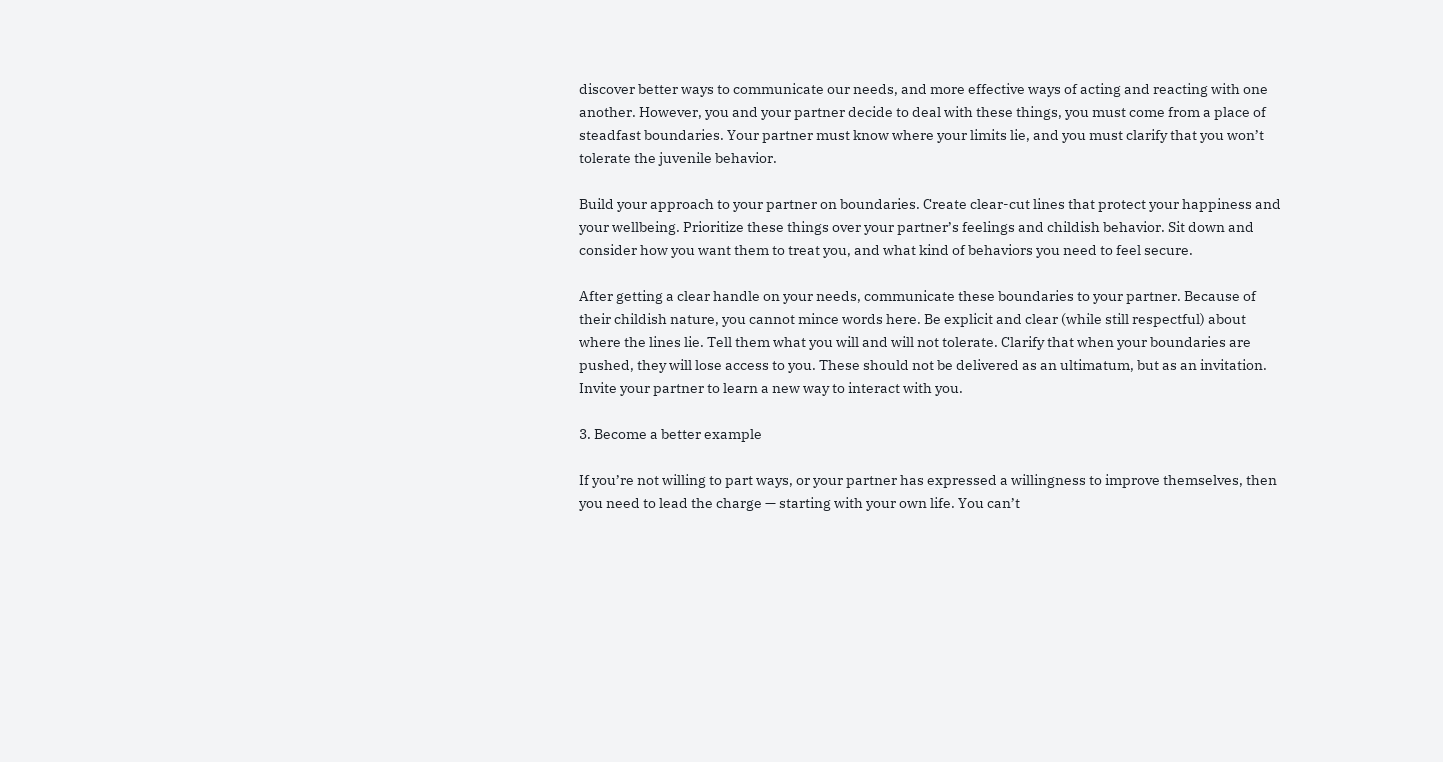discover better ways to communicate our needs, and more effective ways of acting and reacting with one another. However, you and your partner decide to deal with these things, you must come from a place of steadfast boundaries. Your partner must know where your limits lie, and you must clarify that you won’t tolerate the juvenile behavior.

Build your approach to your partner on boundaries. Create clear-cut lines that protect your happiness and your wellbeing. Prioritize these things over your partner’s feelings and childish behavior. Sit down and consider how you want them to treat you, and what kind of behaviors you need to feel secure.

After getting a clear handle on your needs, communicate these boundaries to your partner. Because of their childish nature, you cannot mince words here. Be explicit and clear (while still respectful) about where the lines lie. Tell them what you will and will not tolerate. Clarify that when your boundaries are pushed, they will lose access to you. These should not be delivered as an ultimatum, but as an invitation. Invite your partner to learn a new way to interact with you.

3. Become a better example

If you’re not willing to part ways, or your partner has expressed a willingness to improve themselves, then you need to lead the charge — starting with your own life. You can’t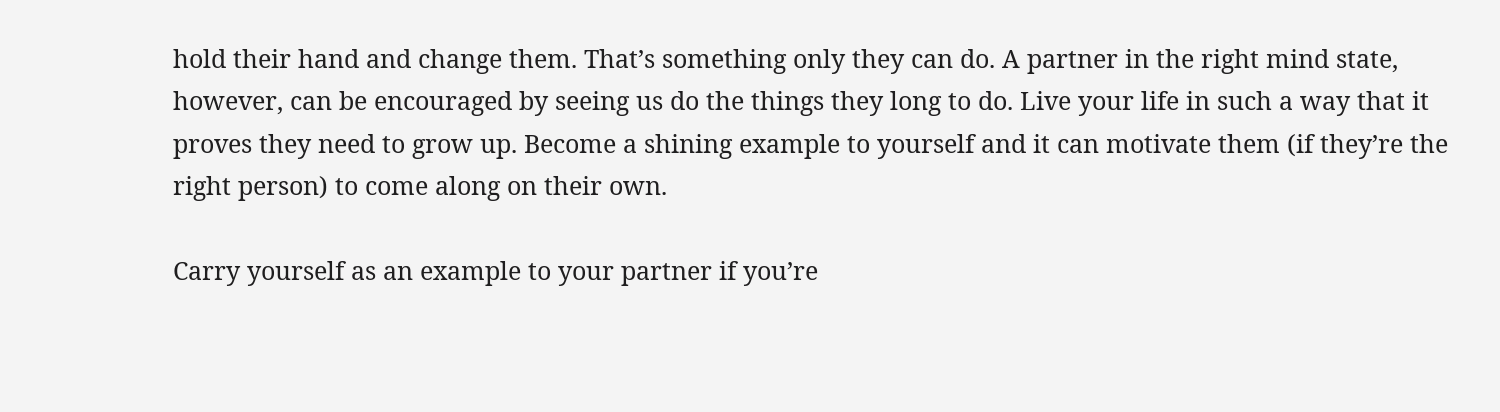hold their hand and change them. That’s something only they can do. A partner in the right mind state, however, can be encouraged by seeing us do the things they long to do. Live your life in such a way that it proves they need to grow up. Become a shining example to yourself and it can motivate them (if they’re the right person) to come along on their own.

Carry yourself as an example to your partner if you’re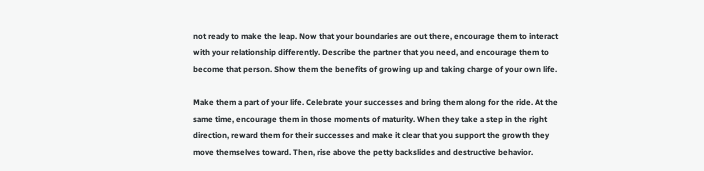not ready to make the leap. Now that your boundaries are out there, encourage them to interact with your relationship differently. Describe the partner that you need, and encourage them to become that person. Show them the benefits of growing up and taking charge of your own life.

Make them a part of your life. Celebrate your successes and bring them along for the ride. At the same time, encourage them in those moments of maturity. When they take a step in the right direction, reward them for their successes and make it clear that you support the growth they move themselves toward. Then, rise above the petty backslides and destructive behavior.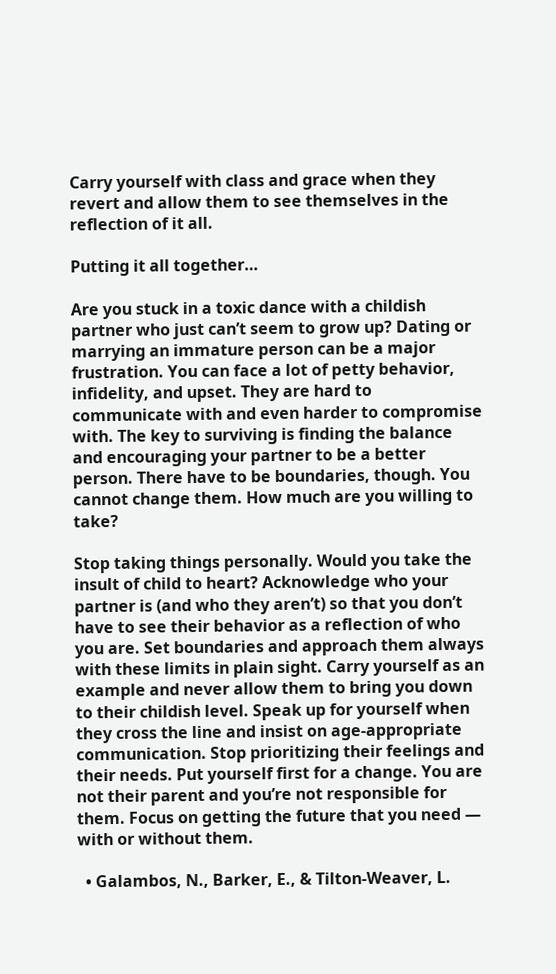Carry yourself with class and grace when they revert and allow them to see themselves in the reflection of it all.

Putting it all together…

Are you stuck in a toxic dance with a childish partner who just can’t seem to grow up? Dating or marrying an immature person can be a major frustration. You can face a lot of petty behavior, infidelity, and upset. They are hard to communicate with and even harder to compromise with. The key to surviving is finding the balance and encouraging your partner to be a better person. There have to be boundaries, though. You cannot change them. How much are you willing to take?

Stop taking things personally. Would you take the insult of child to heart? Acknowledge who your partner is (and who they aren’t) so that you don’t have to see their behavior as a reflection of who you are. Set boundaries and approach them always with these limits in plain sight. Carry yourself as an example and never allow them to bring you down to their childish level. Speak up for yourself when they cross the line and insist on age-appropriate communication. Stop prioritizing their feelings and their needs. Put yourself first for a change. You are not their parent and you’re not responsible for them. Focus on getting the future that you need — with or without them.

  • Galambos, N., Barker, E., & Tilton-Weaver, L.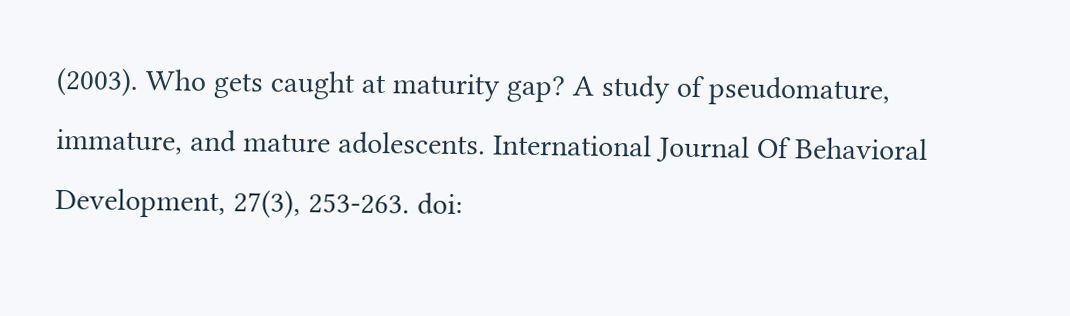(2003). Who gets caught at maturity gap? A study of pseudomature, immature, and mature adolescents. International Journal Of Behavioral Development, 27(3), 253-263. doi: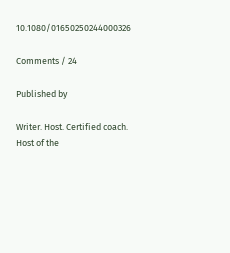10.1080/01650250244000326

Comments / 24

Published by

Writer. Host. Certified coach. Host of the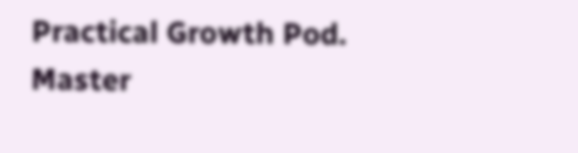Practical Growth Pod. Master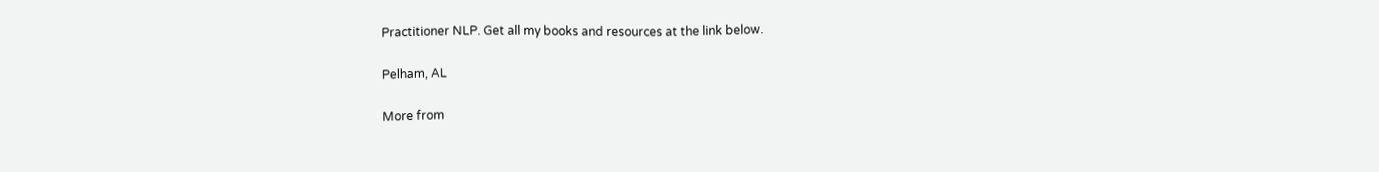Practitioner NLP. Get all my books and resources at the link below.

Pelham, AL

More from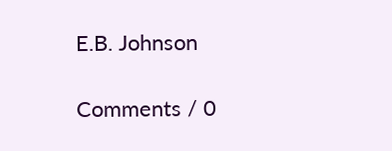E.B. Johnson

Comments / 0